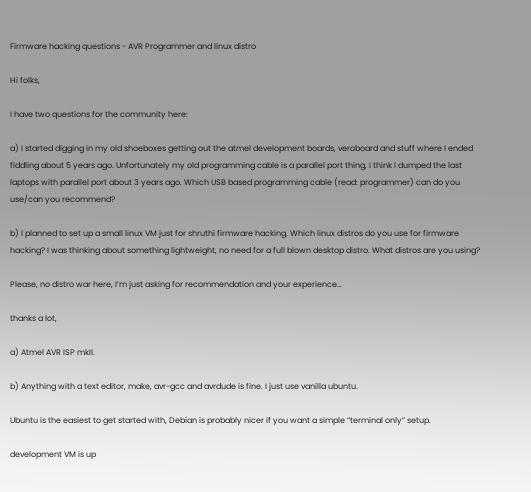Firmware hacking questions - AVR Programmer and linux distro

Hi folks,

I have two questions for the community here:

a) I started digging in my old shoeboxes getting out the atmel development boards, veroboard and stuff where I ended fiddling about 5 years ago. Unfortunately my old programming cable is a parallel port thing, I think I dumped the last laptops with parallel port about 3 years ago. Which USB based programming cable (read: programmer) can do you use/can you recommend?

b) I planned to set up a small linux VM just for shruthi firmware hacking. Which linux distros do you use for firmware hacking? I was thinking about something lightweight, no need for a full blown desktop distro. What distros are you using?

Please, no distro war here, I’m just asking for recommendation and your experience…

thanks a lot,

a) Atmel AVR ISP mkII.

b) Anything with a text editor, make, avr-gcc and avrdude is fine. I just use vanilla ubuntu.

Ubuntu is the easiest to get started with, Debian is probably nicer if you want a simple “terminal only” setup.

development VM is up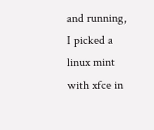and running, I picked a linux mint with xfce in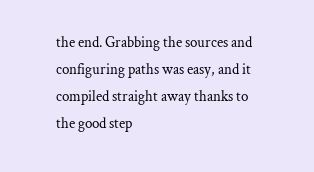the end. Grabbing the sources and configuring paths was easy, and it compiled straight away thanks to the good step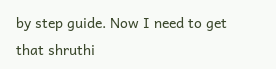by step guide. Now I need to get that shruthi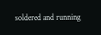soldered and running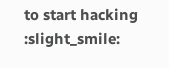to start hacking :slight_smile: